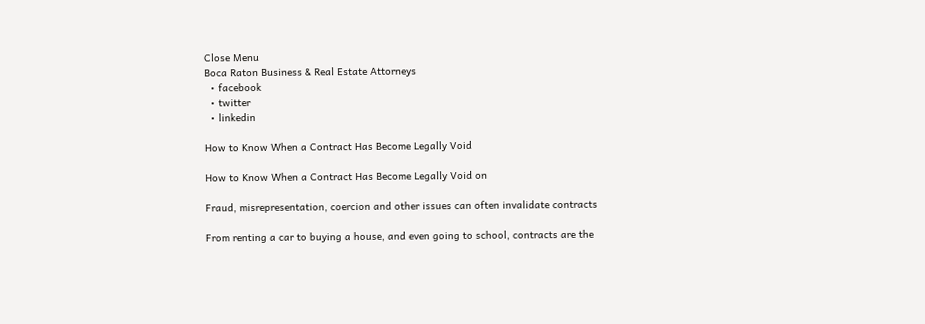Close Menu
Boca Raton Business & Real Estate Attorneys
  • facebook
  • twitter
  • linkedin

How to Know When a Contract Has Become Legally Void

How to Know When a Contract Has Become Legally Void on

Fraud, misrepresentation, coercion and other issues can often invalidate contracts

From renting a car to buying a house, and even going to school, contracts are the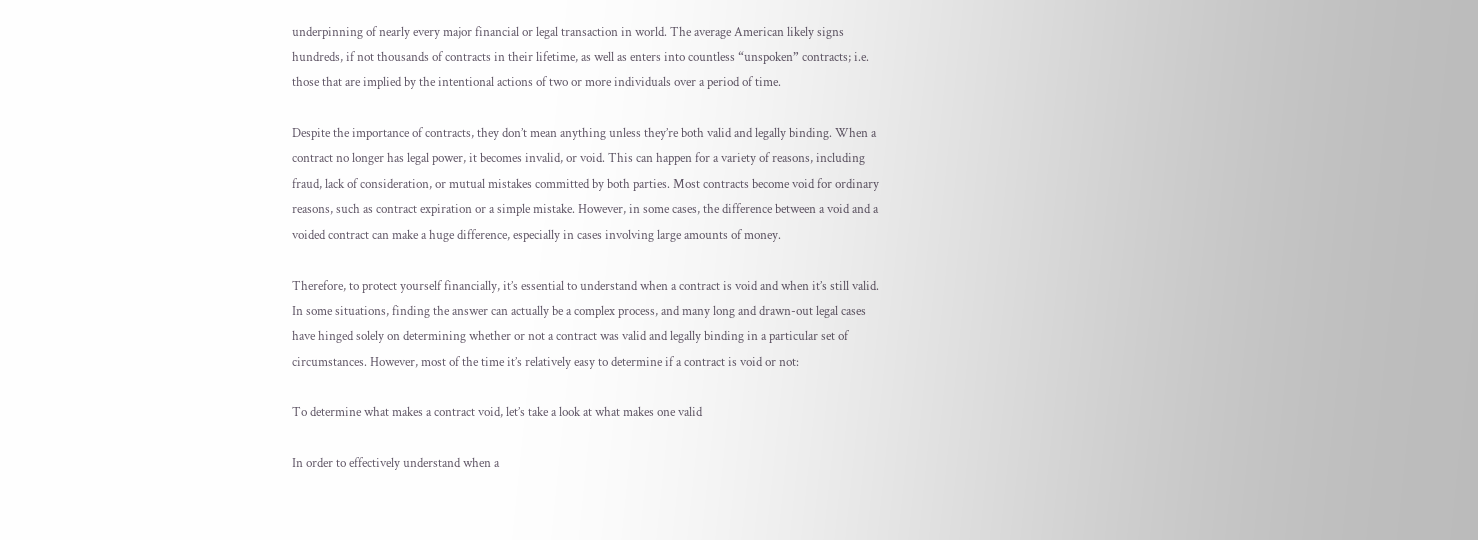underpinning of nearly every major financial or legal transaction in world. The average American likely signs hundreds, if not thousands of contracts in their lifetime, as well as enters into countless “unspoken” contracts; i.e. those that are implied by the intentional actions of two or more individuals over a period of time.

Despite the importance of contracts, they don’t mean anything unless they’re both valid and legally binding. When a contract no longer has legal power, it becomes invalid, or void. This can happen for a variety of reasons, including fraud, lack of consideration, or mutual mistakes committed by both parties. Most contracts become void for ordinary reasons, such as contract expiration or a simple mistake. However, in some cases, the difference between a void and a voided contract can make a huge difference, especially in cases involving large amounts of money.

Therefore, to protect yourself financially, it’s essential to understand when a contract is void and when it’s still valid. In some situations, finding the answer can actually be a complex process, and many long and drawn-out legal cases have hinged solely on determining whether or not a contract was valid and legally binding in a particular set of circumstances. However, most of the time it’s relatively easy to determine if a contract is void or not:

To determine what makes a contract void, let’s take a look at what makes one valid

In order to effectively understand when a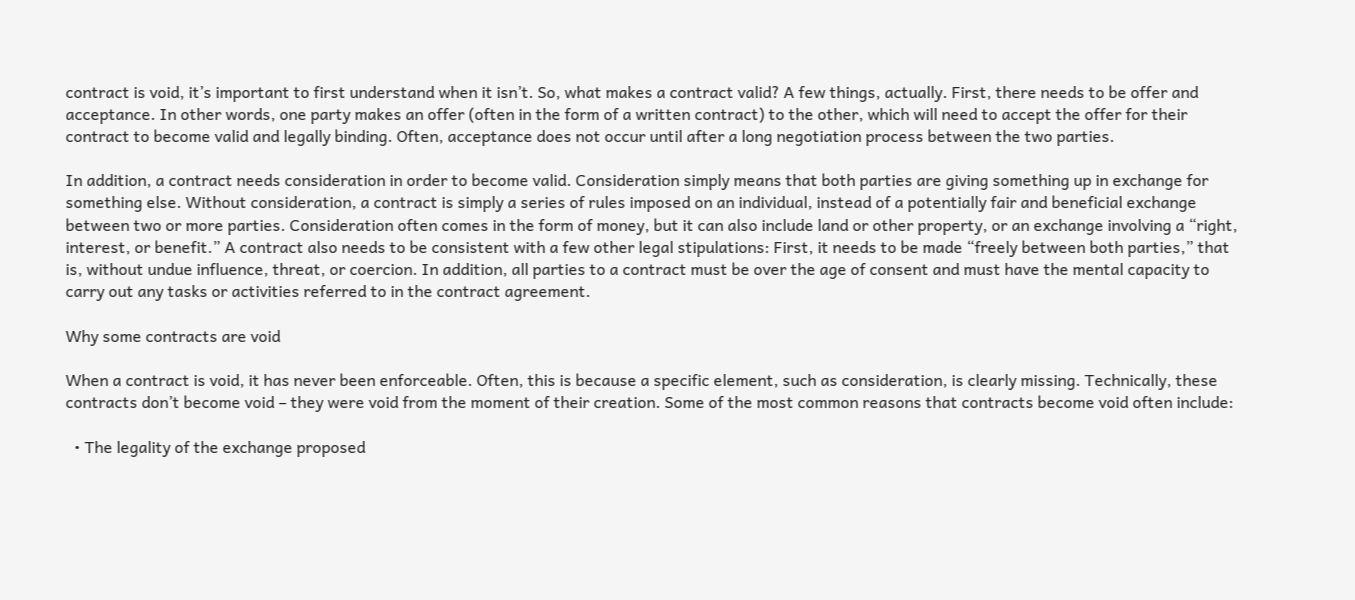contract is void, it’s important to first understand when it isn’t. So, what makes a contract valid? A few things, actually. First, there needs to be offer and acceptance. In other words, one party makes an offer (often in the form of a written contract) to the other, which will need to accept the offer for their contract to become valid and legally binding. Often, acceptance does not occur until after a long negotiation process between the two parties.

In addition, a contract needs consideration in order to become valid. Consideration simply means that both parties are giving something up in exchange for something else. Without consideration, a contract is simply a series of rules imposed on an individual, instead of a potentially fair and beneficial exchange between two or more parties. Consideration often comes in the form of money, but it can also include land or other property, or an exchange involving a “right, interest, or benefit.” A contract also needs to be consistent with a few other legal stipulations: First, it needs to be made “freely between both parties,” that is, without undue influence, threat, or coercion. In addition, all parties to a contract must be over the age of consent and must have the mental capacity to carry out any tasks or activities referred to in the contract agreement.

Why some contracts are void

When a contract is void, it has never been enforceable. Often, this is because a specific element, such as consideration, is clearly missing. Technically, these contracts don’t become void – they were void from the moment of their creation. Some of the most common reasons that contracts become void often include:

  • The legality of the exchange proposed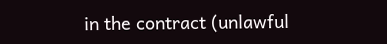in the contract (unlawful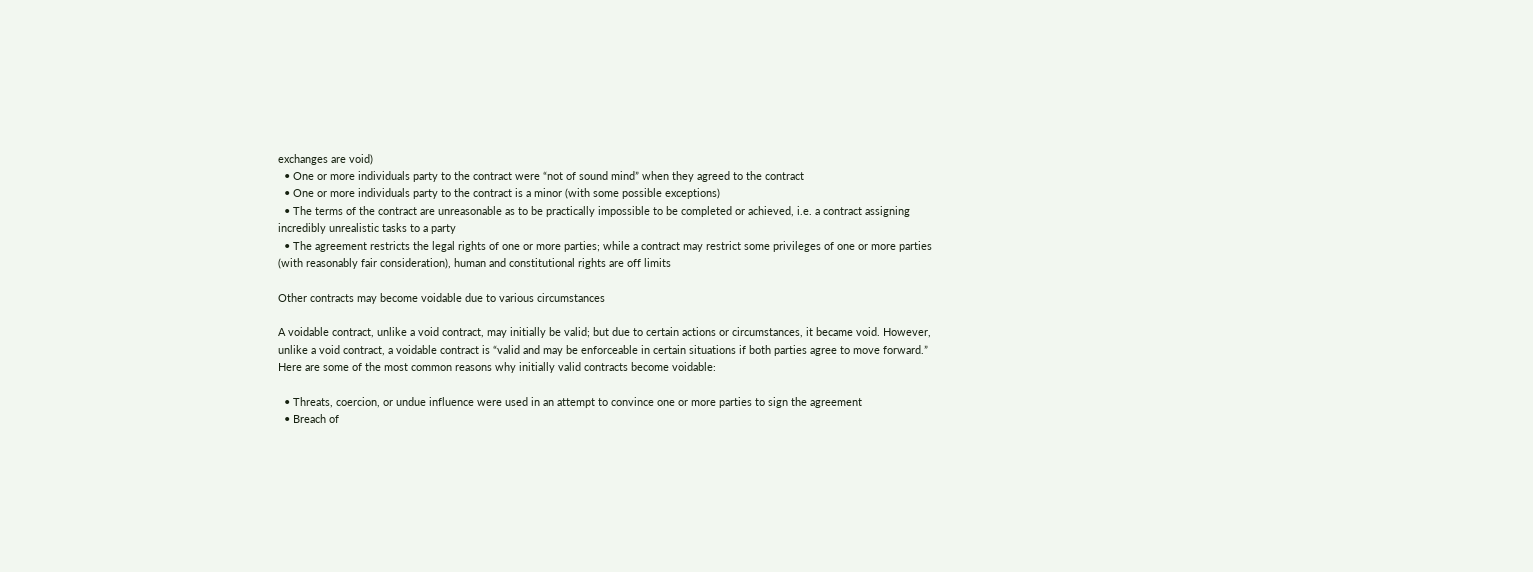exchanges are void)
  • One or more individuals party to the contract were “not of sound mind” when they agreed to the contract
  • One or more individuals party to the contract is a minor (with some possible exceptions)
  • The terms of the contract are unreasonable as to be practically impossible to be completed or achieved, i.e. a contract assigning incredibly unrealistic tasks to a party
  • The agreement restricts the legal rights of one or more parties; while a contract may restrict some privileges of one or more parties (with reasonably fair consideration), human and constitutional rights are off limits

Other contracts may become voidable due to various circumstances

A voidable contract, unlike a void contract, may initially be valid; but due to certain actions or circumstances, it became void. However, unlike a void contract, a voidable contract is “valid and may be enforceable in certain situations if both parties agree to move forward.” Here are some of the most common reasons why initially valid contracts become voidable:

  • Threats, coercion, or undue influence were used in an attempt to convince one or more parties to sign the agreement
  • Breach of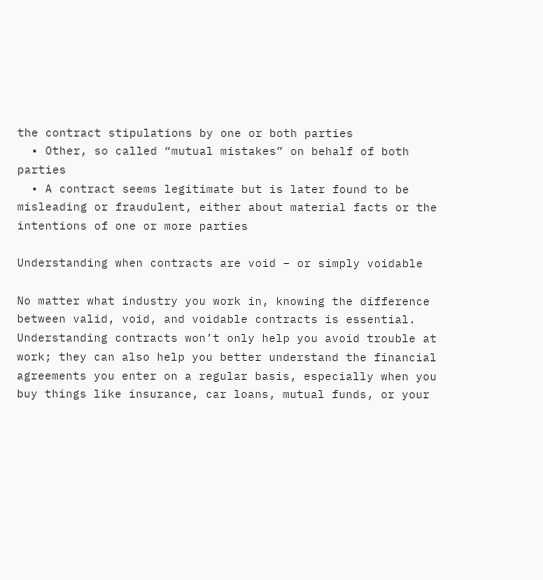the contract stipulations by one or both parties
  • Other, so called “mutual mistakes” on behalf of both parties
  • A contract seems legitimate but is later found to be misleading or fraudulent, either about material facts or the intentions of one or more parties

Understanding when contracts are void – or simply voidable

No matter what industry you work in, knowing the difference between valid, void, and voidable contracts is essential. Understanding contracts won’t only help you avoid trouble at work; they can also help you better understand the financial agreements you enter on a regular basis, especially when you buy things like insurance, car loans, mutual funds, or your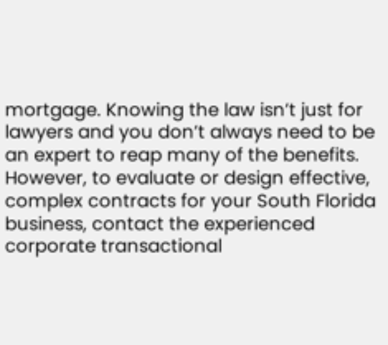mortgage. Knowing the law isn’t just for lawyers and you don’t always need to be an expert to reap many of the benefits. However, to evaluate or design effective, complex contracts for your South Florida business, contact the experienced corporate transactional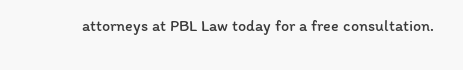attorneys at PBL Law today for a free consultation.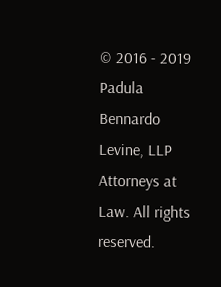© 2016 - 2019 Padula Bennardo Levine, LLP Attorneys at Law. All rights reserved.